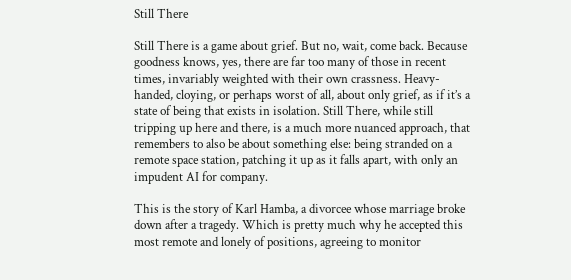Still There

Still There is a game about grief. But no, wait, come back. Because goodness knows, yes, there are far too many of those in recent times, invariably weighted with their own crassness. Heavy-handed, cloying, or perhaps worst of all, about only grief, as if it’s a state of being that exists in isolation. Still There, while still tripping up here and there, is a much more nuanced approach, that remembers to also be about something else: being stranded on a remote space station, patching it up as it falls apart, with only an impudent AI for company.

This is the story of Karl Hamba, a divorcee whose marriage broke down after a tragedy. Which is pretty much why he accepted this most remote and lonely of positions, agreeing to monitor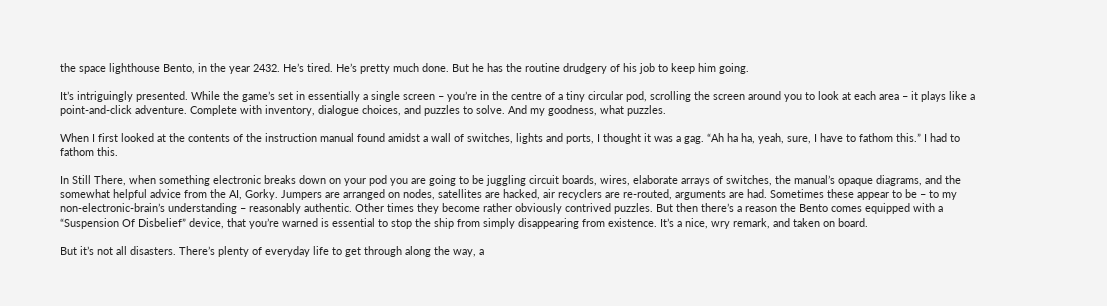the space lighthouse Bento, in the year 2432. He’s tired. He’s pretty much done. But he has the routine drudgery of his job to keep him going.

It’s intriguingly presented. While the game’s set in essentially a single screen – you’re in the centre of a tiny circular pod, scrolling the screen around you to look at each area – it plays like a point-and-click adventure. Complete with inventory, dialogue choices, and puzzles to solve. And my goodness, what puzzles.

When I first looked at the contents of the instruction manual found amidst a wall of switches, lights and ports, I thought it was a gag. “Ah ha ha, yeah, sure, I have to fathom this.” I had to fathom this.

In Still There, when something electronic breaks down on your pod you are going to be juggling circuit boards, wires, elaborate arrays of switches, the manual’s opaque diagrams, and the somewhat helpful advice from the AI, Gorky. Jumpers are arranged on nodes, satellites are hacked, air recyclers are re-routed, arguments are had. Sometimes these appear to be – to my non-electronic-brain’s understanding – reasonably authentic. Other times they become rather obviously contrived puzzles. But then there’s a reason the Bento comes equipped with a “Suspension Of Disbelief” device, that you’re warned is essential to stop the ship from simply disappearing from existence. It’s a nice, wry remark, and taken on board.

But it’s not all disasters. There’s plenty of everyday life to get through along the way, a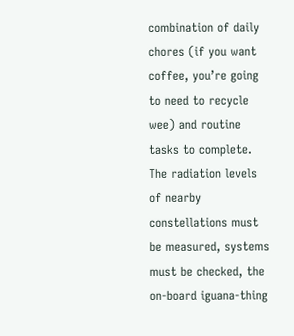combination of daily chores (if you want coffee, you’re going to need to recycle wee) and routine tasks to complete. The radiation levels of nearby constellations must be measured, systems must be checked, the on-board iguana-thing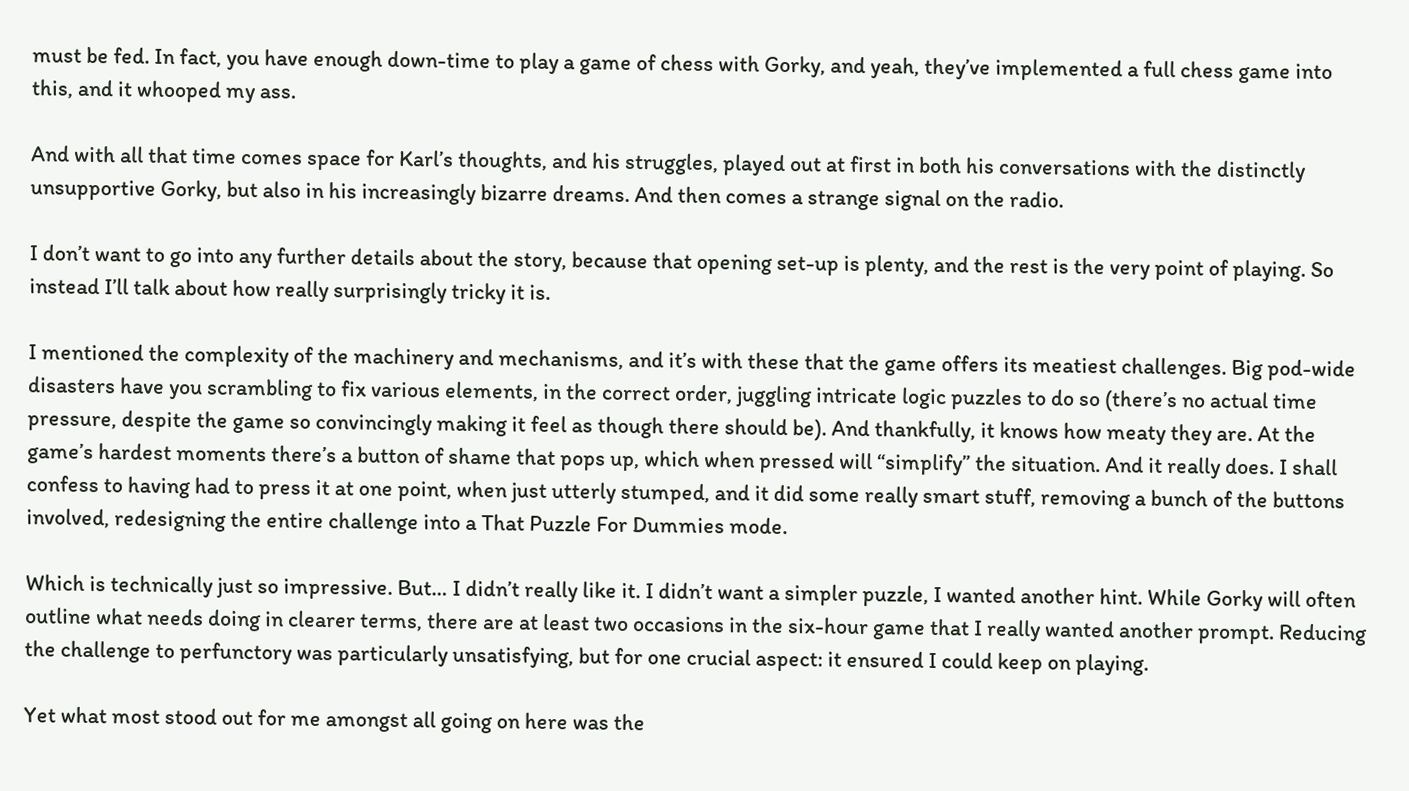must be fed. In fact, you have enough down-time to play a game of chess with Gorky, and yeah, they’ve implemented a full chess game into this, and it whooped my ass.

And with all that time comes space for Karl’s thoughts, and his struggles, played out at first in both his conversations with the distinctly unsupportive Gorky, but also in his increasingly bizarre dreams. And then comes a strange signal on the radio.

I don’t want to go into any further details about the story, because that opening set-up is plenty, and the rest is the very point of playing. So instead I’ll talk about how really surprisingly tricky it is.

I mentioned the complexity of the machinery and mechanisms, and it’s with these that the game offers its meatiest challenges. Big pod-wide disasters have you scrambling to fix various elements, in the correct order, juggling intricate logic puzzles to do so (there’s no actual time pressure, despite the game so convincingly making it feel as though there should be). And thankfully, it knows how meaty they are. At the game’s hardest moments there’s a button of shame that pops up, which when pressed will “simplify” the situation. And it really does. I shall confess to having had to press it at one point, when just utterly stumped, and it did some really smart stuff, removing a bunch of the buttons involved, redesigning the entire challenge into a That Puzzle For Dummies mode.

Which is technically just so impressive. But… I didn’t really like it. I didn’t want a simpler puzzle, I wanted another hint. While Gorky will often outline what needs doing in clearer terms, there are at least two occasions in the six-hour game that I really wanted another prompt. Reducing the challenge to perfunctory was particularly unsatisfying, but for one crucial aspect: it ensured I could keep on playing.

Yet what most stood out for me amongst all going on here was the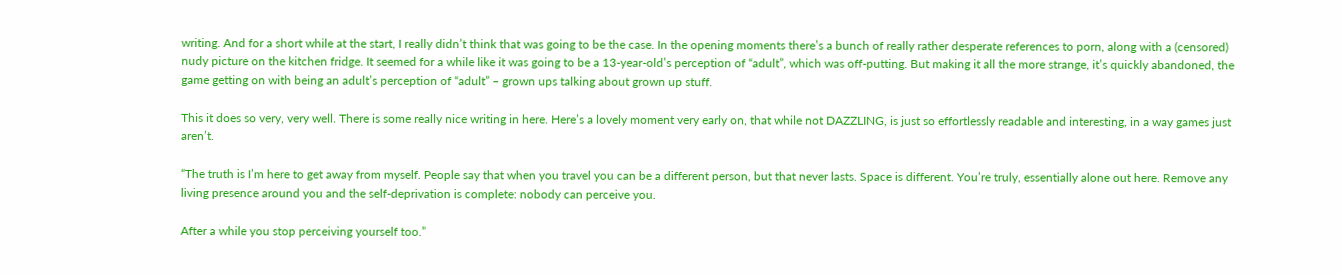writing. And for a short while at the start, I really didn’t think that was going to be the case. In the opening moments there’s a bunch of really rather desperate references to porn, along with a (censored) nudy picture on the kitchen fridge. It seemed for a while like it was going to be a 13-year-old’s perception of “adult”, which was off-putting. But making it all the more strange, it’s quickly abandoned, the game getting on with being an adult’s perception of “adult” – grown ups talking about grown up stuff.

This it does so very, very well. There is some really nice writing in here. Here’s a lovely moment very early on, that while not DAZZLING, is just so effortlessly readable and interesting, in a way games just aren’t.

“The truth is I’m here to get away from myself. People say that when you travel you can be a different person, but that never lasts. Space is different. You’re truly, essentially alone out here. Remove any living presence around you and the self-deprivation is complete: nobody can perceive you.

After a while you stop perceiving yourself too.”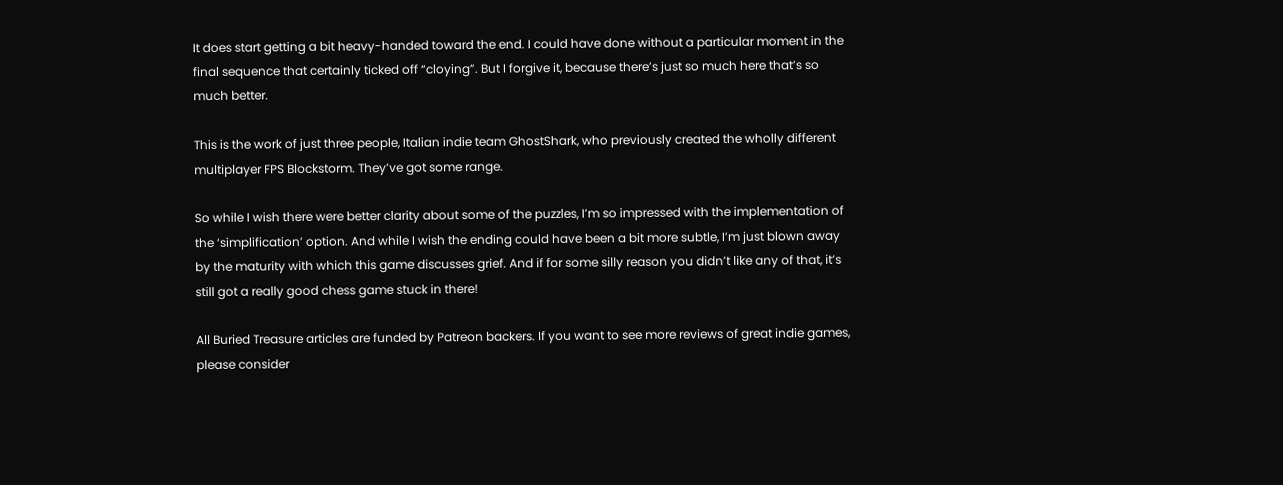It does start getting a bit heavy-handed toward the end. I could have done without a particular moment in the final sequence that certainly ticked off “cloying”. But I forgive it, because there’s just so much here that’s so much better.

This is the work of just three people, Italian indie team GhostShark, who previously created the wholly different multiplayer FPS Blockstorm. They’ve got some range.

So while I wish there were better clarity about some of the puzzles, I’m so impressed with the implementation of the ‘simplification’ option. And while I wish the ending could have been a bit more subtle, I’m just blown away by the maturity with which this game discusses grief. And if for some silly reason you didn’t like any of that, it’s still got a really good chess game stuck in there!

All Buried Treasure articles are funded by Patreon backers. If you want to see more reviews of great indie games, please consider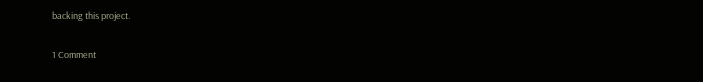backing this project.

1 Comment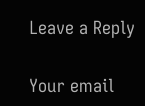Leave a Reply

Your email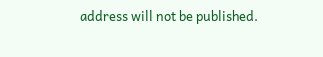address will not be published.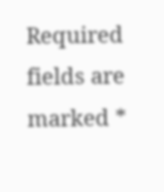Required fields are marked *